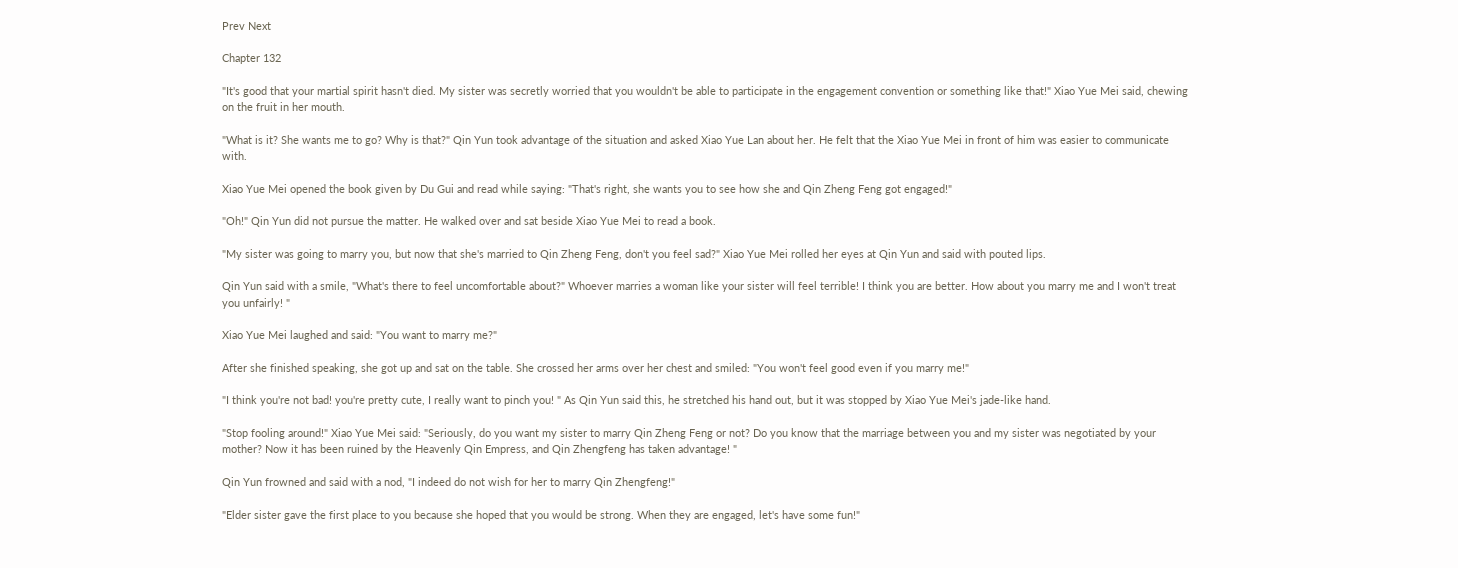Prev Next

Chapter 132

"It's good that your martial spirit hasn't died. My sister was secretly worried that you wouldn't be able to participate in the engagement convention or something like that!" Xiao Yue Mei said, chewing on the fruit in her mouth.

"What is it? She wants me to go? Why is that?" Qin Yun took advantage of the situation and asked Xiao Yue Lan about her. He felt that the Xiao Yue Mei in front of him was easier to communicate with.

Xiao Yue Mei opened the book given by Du Gui and read while saying: "That's right, she wants you to see how she and Qin Zheng Feng got engaged!"

"Oh!" Qin Yun did not pursue the matter. He walked over and sat beside Xiao Yue Mei to read a book.

"My sister was going to marry you, but now that she's married to Qin Zheng Feng, don't you feel sad?" Xiao Yue Mei rolled her eyes at Qin Yun and said with pouted lips.

Qin Yun said with a smile, "What's there to feel uncomfortable about?" Whoever marries a woman like your sister will feel terrible! I think you are better. How about you marry me and I won't treat you unfairly! "

Xiao Yue Mei laughed and said: "You want to marry me?"

After she finished speaking, she got up and sat on the table. She crossed her arms over her chest and smiled: "You won't feel good even if you marry me!"

"I think you're not bad! you're pretty cute, I really want to pinch you! " As Qin Yun said this, he stretched his hand out, but it was stopped by Xiao Yue Mei's jade-like hand.

"Stop fooling around!" Xiao Yue Mei said: "Seriously, do you want my sister to marry Qin Zheng Feng or not? Do you know that the marriage between you and my sister was negotiated by your mother? Now it has been ruined by the Heavenly Qin Empress, and Qin Zhengfeng has taken advantage! "

Qin Yun frowned and said with a nod, "I indeed do not wish for her to marry Qin Zhengfeng!"

"Elder sister gave the first place to you because she hoped that you would be strong. When they are engaged, let's have some fun!"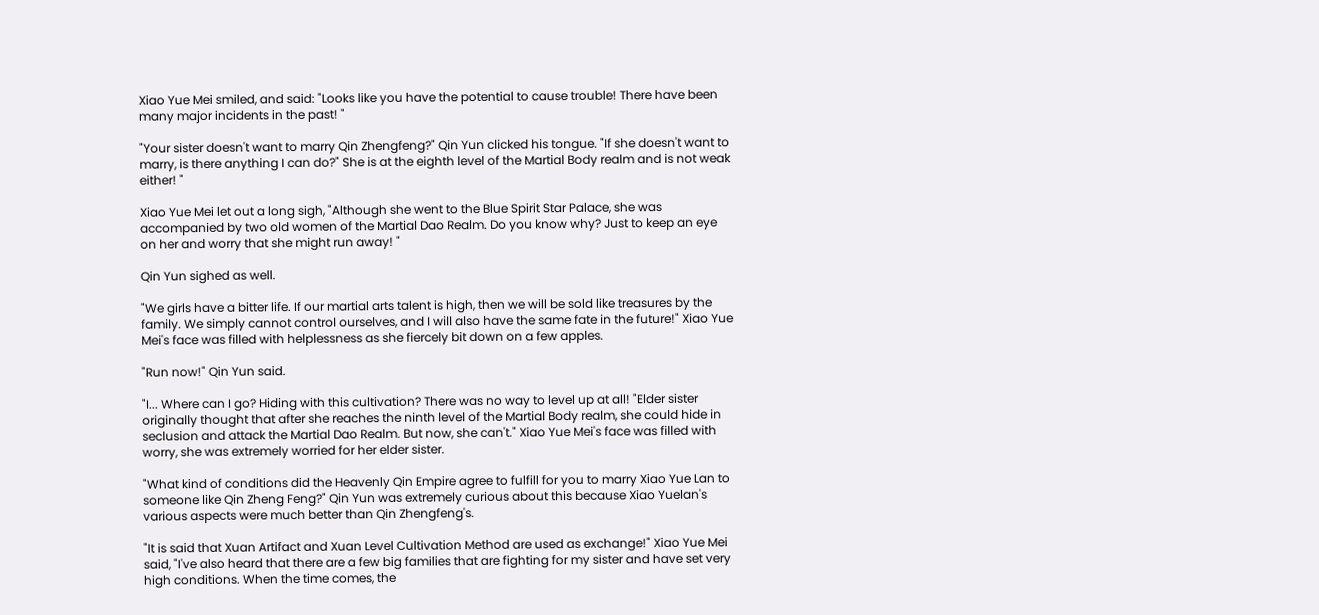Xiao Yue Mei smiled, and said: "Looks like you have the potential to cause trouble! There have been many major incidents in the past! "

"Your sister doesn't want to marry Qin Zhengfeng?" Qin Yun clicked his tongue. "If she doesn't want to marry, is there anything I can do?" She is at the eighth level of the Martial Body realm and is not weak either! "

Xiao Yue Mei let out a long sigh, "Although she went to the Blue Spirit Star Palace, she was accompanied by two old women of the Martial Dao Realm. Do you know why? Just to keep an eye on her and worry that she might run away! "

Qin Yun sighed as well.

"We girls have a bitter life. If our martial arts talent is high, then we will be sold like treasures by the family. We simply cannot control ourselves, and I will also have the same fate in the future!" Xiao Yue Mei's face was filled with helplessness as she fiercely bit down on a few apples.

"Run now!" Qin Yun said.

"I... Where can I go? Hiding with this cultivation? There was no way to level up at all! "Elder sister originally thought that after she reaches the ninth level of the Martial Body realm, she could hide in seclusion and attack the Martial Dao Realm. But now, she can't." Xiao Yue Mei's face was filled with worry, she was extremely worried for her elder sister.

"What kind of conditions did the Heavenly Qin Empire agree to fulfill for you to marry Xiao Yue Lan to someone like Qin Zheng Feng?" Qin Yun was extremely curious about this because Xiao Yuelan's various aspects were much better than Qin Zhengfeng's.

"It is said that Xuan Artifact and Xuan Level Cultivation Method are used as exchange!" Xiao Yue Mei said, "I've also heard that there are a few big families that are fighting for my sister and have set very high conditions. When the time comes, the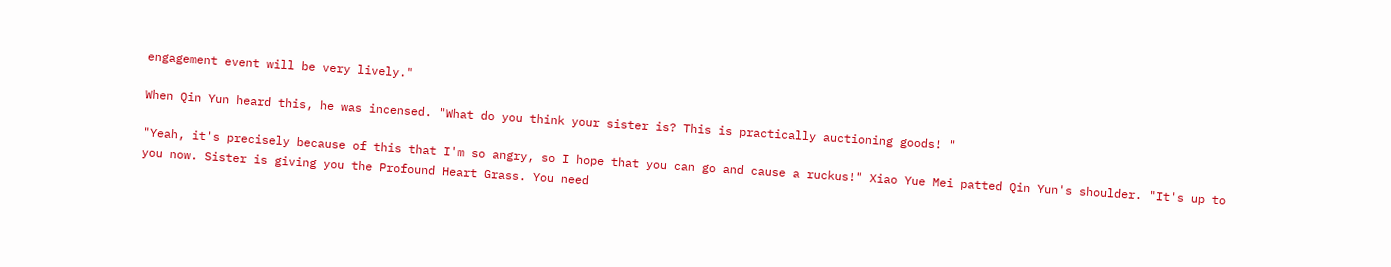engagement event will be very lively."

When Qin Yun heard this, he was incensed. "What do you think your sister is? This is practically auctioning goods! "

"Yeah, it's precisely because of this that I'm so angry, so I hope that you can go and cause a ruckus!" Xiao Yue Mei patted Qin Yun's shoulder. "It's up to you now. Sister is giving you the Profound Heart Grass. You need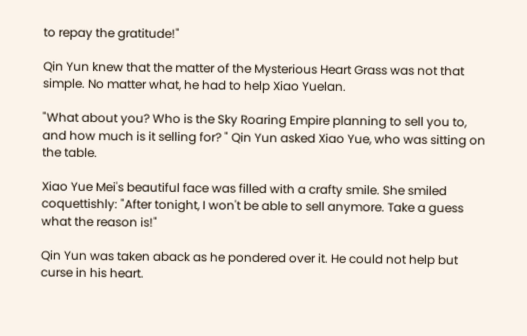to repay the gratitude!"

Qin Yun knew that the matter of the Mysterious Heart Grass was not that simple. No matter what, he had to help Xiao Yuelan.

"What about you? Who is the Sky Roaring Empire planning to sell you to, and how much is it selling for? " Qin Yun asked Xiao Yue, who was sitting on the table.

Xiao Yue Mei's beautiful face was filled with a crafty smile. She smiled coquettishly: "After tonight, I won't be able to sell anymore. Take a guess what the reason is!"

Qin Yun was taken aback as he pondered over it. He could not help but curse in his heart.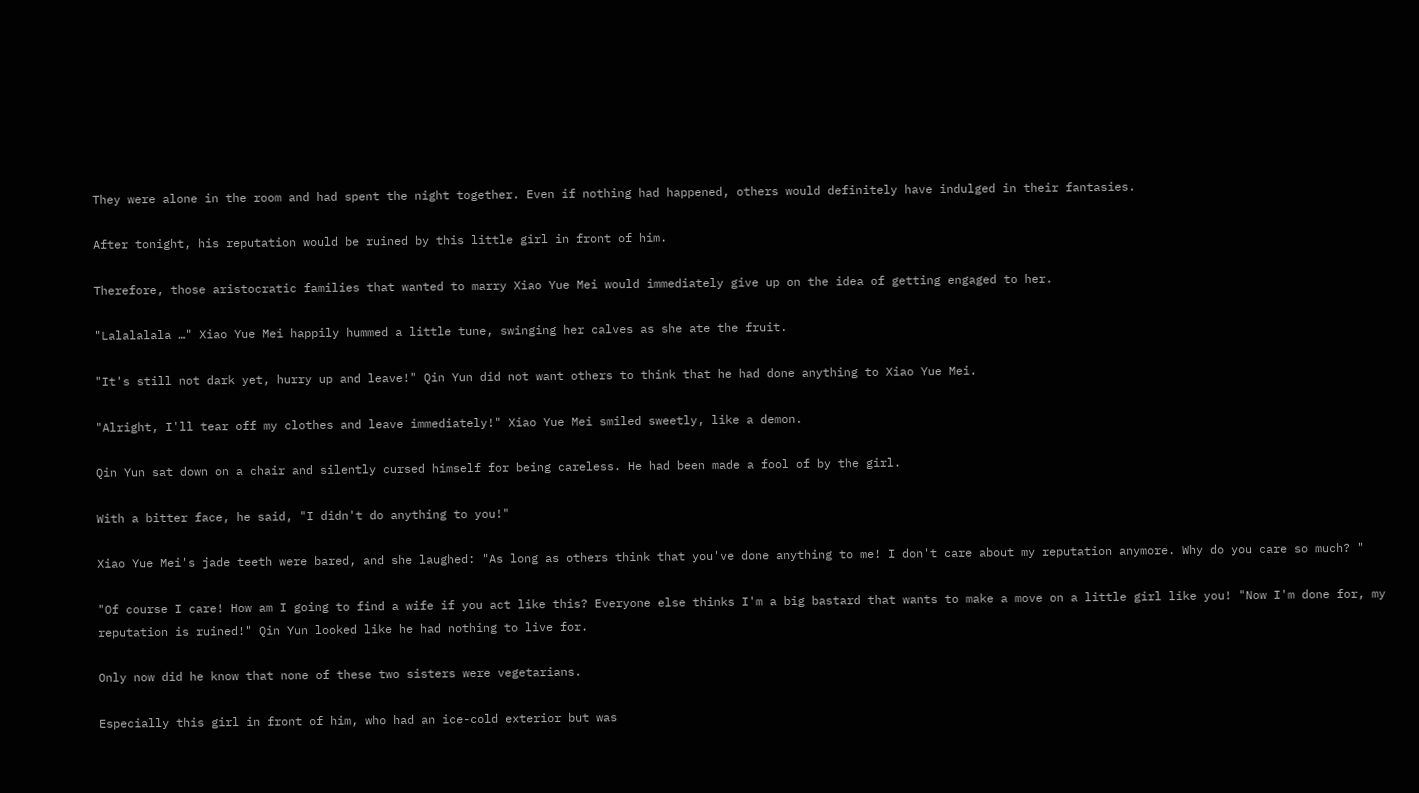They were alone in the room and had spent the night together. Even if nothing had happened, others would definitely have indulged in their fantasies.

After tonight, his reputation would be ruined by this little girl in front of him.

Therefore, those aristocratic families that wanted to marry Xiao Yue Mei would immediately give up on the idea of getting engaged to her.

"Lalalalala …" Xiao Yue Mei happily hummed a little tune, swinging her calves as she ate the fruit.

"It's still not dark yet, hurry up and leave!" Qin Yun did not want others to think that he had done anything to Xiao Yue Mei.

"Alright, I'll tear off my clothes and leave immediately!" Xiao Yue Mei smiled sweetly, like a demon.

Qin Yun sat down on a chair and silently cursed himself for being careless. He had been made a fool of by the girl.

With a bitter face, he said, "I didn't do anything to you!"

Xiao Yue Mei's jade teeth were bared, and she laughed: "As long as others think that you've done anything to me! I don't care about my reputation anymore. Why do you care so much? "

"Of course I care! How am I going to find a wife if you act like this? Everyone else thinks I'm a big bastard that wants to make a move on a little girl like you! "Now I'm done for, my reputation is ruined!" Qin Yun looked like he had nothing to live for.

Only now did he know that none of these two sisters were vegetarians.

Especially this girl in front of him, who had an ice-cold exterior but was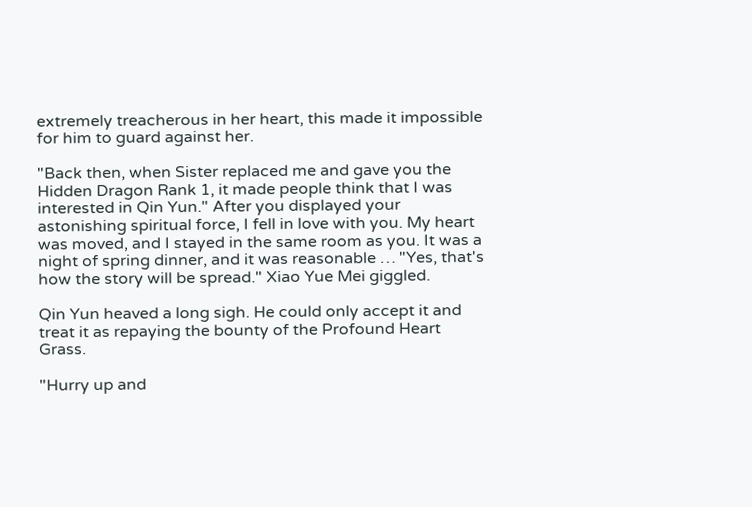extremely treacherous in her heart, this made it impossible for him to guard against her.

"Back then, when Sister replaced me and gave you the Hidden Dragon Rank 1, it made people think that I was interested in Qin Yun." After you displayed your astonishing spiritual force, I fell in love with you. My heart was moved, and I stayed in the same room as you. It was a night of spring dinner, and it was reasonable … "Yes, that's how the story will be spread." Xiao Yue Mei giggled.

Qin Yun heaved a long sigh. He could only accept it and treat it as repaying the bounty of the Profound Heart Grass.

"Hurry up and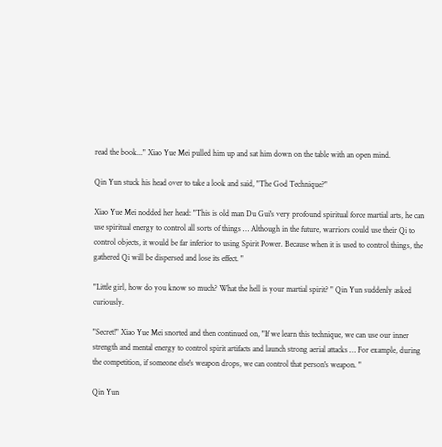read the book..." Xiao Yue Mei pulled him up and sat him down on the table with an open mind.

Qin Yun stuck his head over to take a look and said, "The God Technique?"

Xiao Yue Mei nodded her head: "This is old man Du Gui's very profound spiritual force martial arts, he can use spiritual energy to control all sorts of things … Although in the future, warriors could use their Qi to control objects, it would be far inferior to using Spirit Power. Because when it is used to control things, the gathered Qi will be dispersed and lose its effect. "

"Little girl, how do you know so much? What the hell is your martial spirit? " Qin Yun suddenly asked curiously.

"Secret!" Xiao Yue Mei snorted and then continued on, "If we learn this technique, we can use our inner strength and mental energy to control spirit artifacts and launch strong aerial attacks … For example, during the competition, if someone else's weapon drops, we can control that person's weapon. "

Qin Yun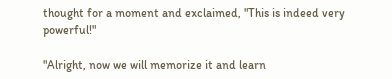thought for a moment and exclaimed, "This is indeed very powerful!"

"Alright, now we will memorize it and learn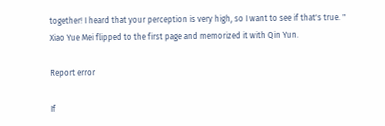together! I heard that your perception is very high, so I want to see if that's true. " Xiao Yue Mei flipped to the first page and memorized it with Qin Yun.

Report error

If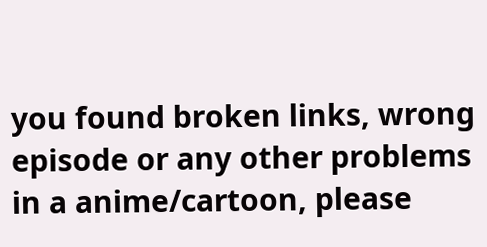you found broken links, wrong episode or any other problems in a anime/cartoon, please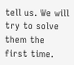tell us. We will try to solve them the first time.